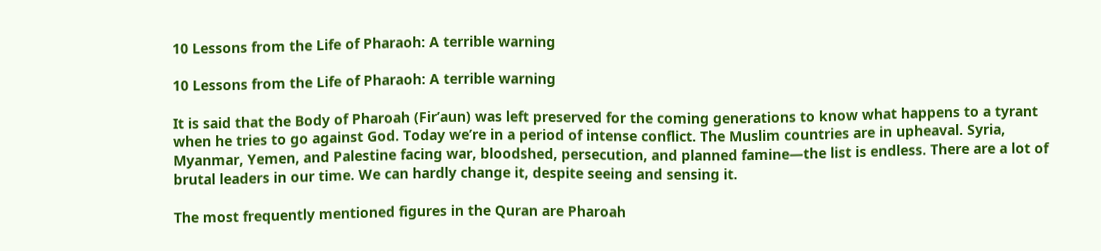10 Lessons from the Life of Pharaoh: A terrible warning

10 Lessons from the Life of Pharaoh: A terrible warning

It is said that the Body of Pharoah (Fir’aun) was left preserved for the coming generations to know what happens to a tyrant when he tries to go against God. Today we’re in a period of intense conflict. The Muslim countries are in upheaval. Syria, Myanmar, Yemen, and Palestine facing war, bloodshed, persecution, and planned famine—the list is endless. There are a lot of brutal leaders in our time. We can hardly change it, despite seeing and sensing it.

The most frequently mentioned figures in the Quran are Pharoah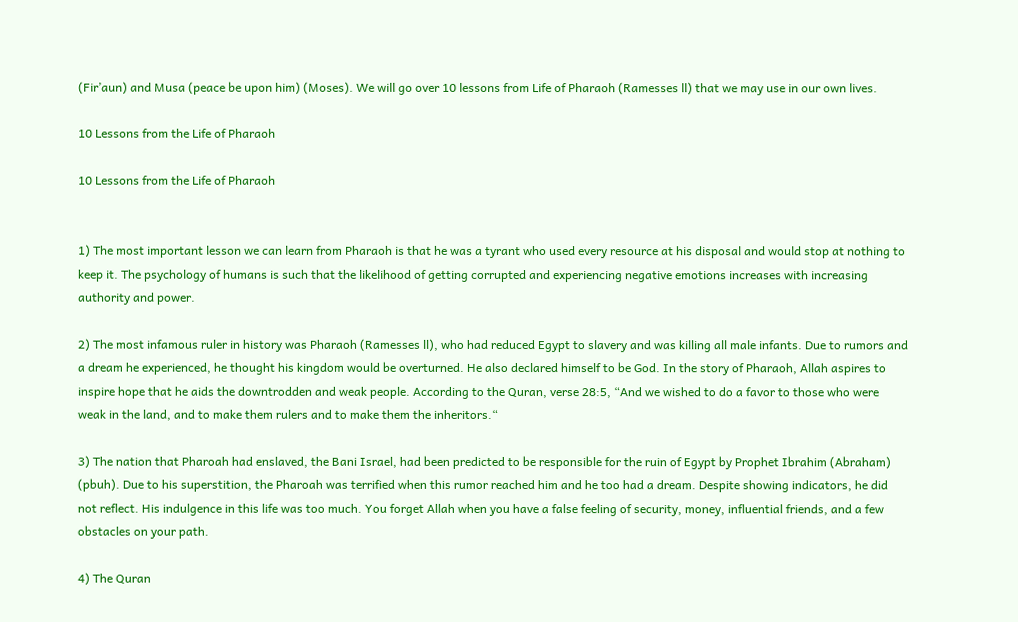(Fir’aun) and Musa (peace be upon him) (Moses). We will go over 10 lessons from Life of Pharaoh (Ramesses ll) that we may use in our own lives.

10 Lessons from the Life of Pharaoh

10 Lessons from the Life of Pharaoh


1) The most important lesson we can learn from Pharaoh is that he was a tyrant who used every resource at his disposal and would stop at nothing to keep it. The psychology of humans is such that the likelihood of getting corrupted and experiencing negative emotions increases with increasing authority and power.

2) The most infamous ruler in history was Pharaoh (Ramesses ll), who had reduced Egypt to slavery and was killing all male infants. Due to rumors and a dream he experienced, he thought his kingdom would be overturned. He also declared himself to be God. In the story of Pharaoh, Allah aspires to inspire hope that he aids the downtrodden and weak people. According to the Quran, verse 28:5, “And we wished to do a favor to those who were weak in the land, and to make them rulers and to make them the inheritors.“

3) The nation that Pharoah had enslaved, the Bani Israel, had been predicted to be responsible for the ruin of Egypt by Prophet Ibrahim (Abraham) (pbuh). Due to his superstition, the Pharoah was terrified when this rumor reached him and he too had a dream. Despite showing indicators, he did not reflect. His indulgence in this life was too much. You forget Allah when you have a false feeling of security, money, influential friends, and a few obstacles on your path.

4) The Quran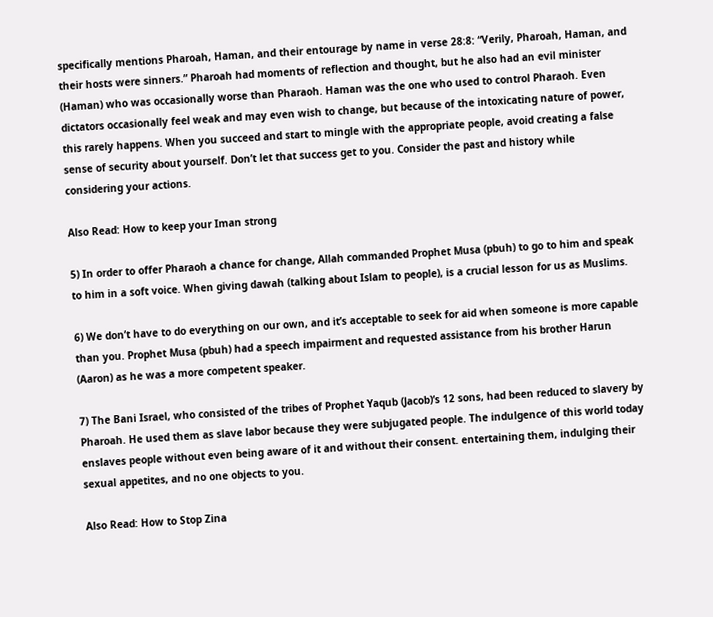specifically mentions Pharoah, Haman, and their entourage by name in verse 28:8: “Verily, Pharoah, Haman, and their hosts were sinners.” Pharoah had moments of reflection and thought, but he also had an evil minister (Haman) who was occasionally worse than Pharaoh. Haman was the one who used to control Pharaoh. Even dictators occasionally feel weak and may even wish to change, but because of the intoxicating nature of power, this rarely happens. When you succeed and start to mingle with the appropriate people, avoid creating a false sense of security about yourself. Don’t let that success get to you. Consider the past and history while considering your actions.

Also Read: How to keep your Iman strong

5) In order to offer Pharaoh a chance for change, Allah commanded Prophet Musa (pbuh) to go to him and speak to him in a soft voice. When giving dawah (talking about Islam to people), is a crucial lesson for us as Muslims.

6) We don’t have to do everything on our own, and it’s acceptable to seek for aid when someone is more capable than you. Prophet Musa (pbuh) had a speech impairment and requested assistance from his brother Harun (Aaron) as he was a more competent speaker.

7) The Bani Israel, who consisted of the tribes of Prophet Yaqub (Jacob)‘s 12 sons, had been reduced to slavery by Pharoah. He used them as slave labor because they were subjugated people. The indulgence of this world today enslaves people without even being aware of it and without their consent. entertaining them, indulging their sexual appetites, and no one objects to you.

Also Read: How to Stop Zina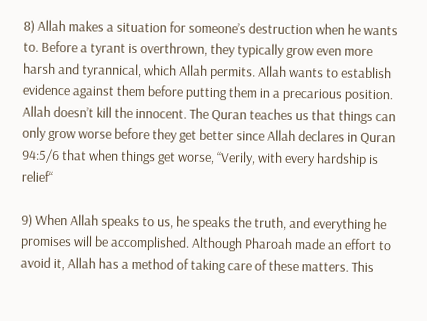8) Allah makes a situation for someone’s destruction when he wants to. Before a tyrant is overthrown, they typically grow even more harsh and tyrannical, which Allah permits. Allah wants to establish evidence against them before putting them in a precarious position. Allah doesn’t kill the innocent. The Quran teaches us that things can only grow worse before they get better since Allah declares in Quran 94:5/6 that when things get worse, “Verily, with every hardship is relief“

9) When Allah speaks to us, he speaks the truth, and everything he promises will be accomplished. Although Pharoah made an effort to avoid it, Allah has a method of taking care of these matters. This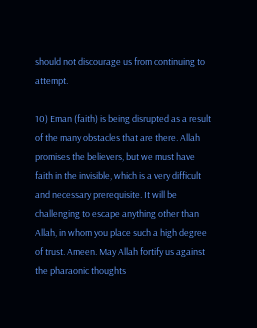should not discourage us from continuing to attempt.

10) Eman (faith) is being disrupted as a result of the many obstacles that are there. Allah promises the believers, but we must have faith in the invisible, which is a very difficult and necessary prerequisite. It will be challenging to escape anything other than Allah, in whom you place such a high degree of trust. Ameen. May Allah fortify us against the pharaonic thoughts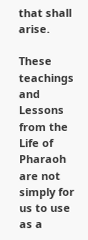that shall arise.

These teachings and Lessons from the Life of Pharaoh are not simply for us to use as a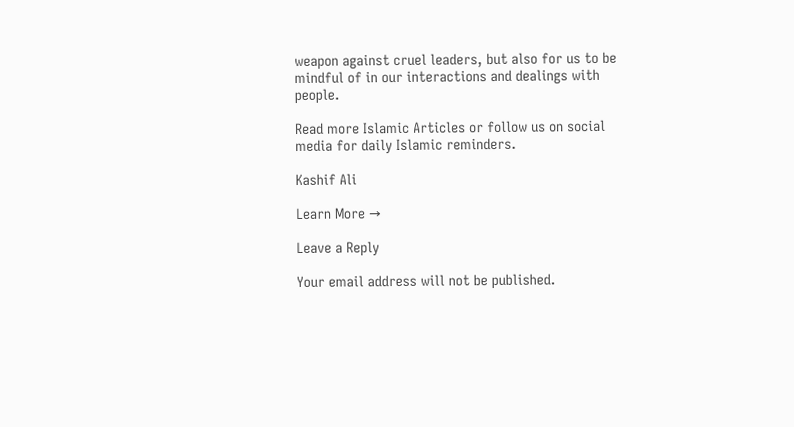weapon against cruel leaders, but also for us to be mindful of in our interactions and dealings with people.

Read more Islamic Articles or follow us on social media for daily Islamic reminders.

Kashif Ali

Learn More →

Leave a Reply

Your email address will not be published.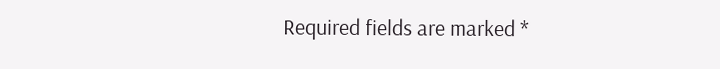Required fields are marked *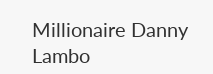Millionaire Danny Lambo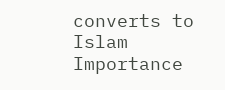converts to Islam Importance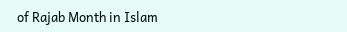of Rajab Month in Islam